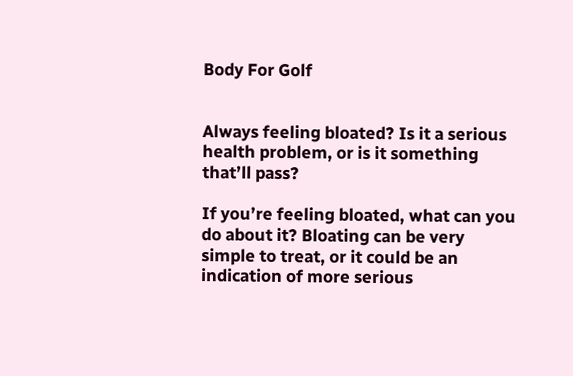Body For Golf


Always feeling bloated? Is it a serious health problem, or is it something that’ll pass?

If you’re feeling bloated, what can you do about it? Bloating can be very simple to treat, or it could be an indication of more serious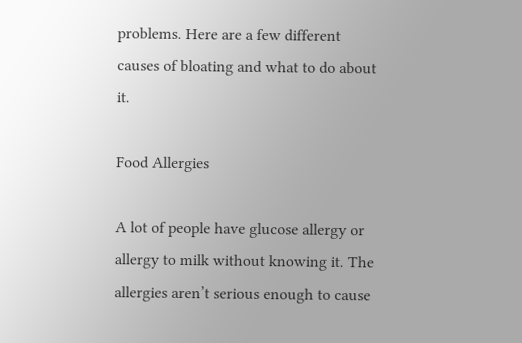problems. Here are a few different causes of bloating and what to do about it.

Food Allergies

A lot of people have glucose allergy or allergy to milk without knowing it. The allergies aren’t serious enough to cause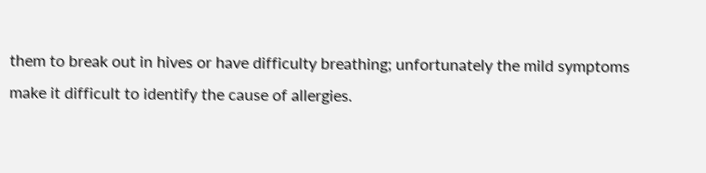them to break out in hives or have difficulty breathing; unfortunately the mild symptoms make it difficult to identify the cause of allergies.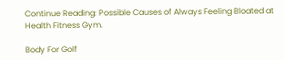Continue Reading: Possible Causes of Always Feeling Bloated at Health Fitness Gym.

Body For Golf